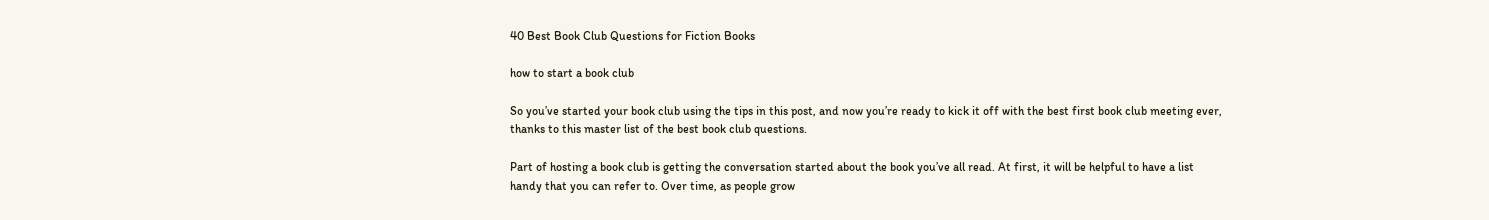40 Best Book Club Questions for Fiction Books

how to start a book club

So you’ve started your book club using the tips in this post, and now you’re ready to kick it off with the best first book club meeting ever, thanks to this master list of the best book club questions.

Part of hosting a book club is getting the conversation started about the book you’ve all read. At first, it will be helpful to have a list handy that you can refer to. Over time, as people grow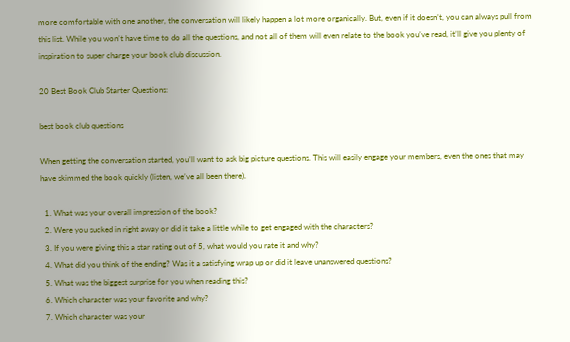more comfortable with one another, the conversation will likely happen a lot more organically. But, even if it doesn’t, you can always pull from this list. While you won’t have time to do all the questions, and not all of them will even relate to the book you’ve read, it’ll give you plenty of inspiration to super charge your book club discussion.

20 Best Book Club Starter Questions:

best book club questions

When getting the conversation started, you’ll want to ask big picture questions. This will easily engage your members, even the ones that may have skimmed the book quickly (listen, we’ve all been there).

  1. What was your overall impression of the book?
  2. Were you sucked in right away or did it take a little while to get engaged with the characters?
  3. If you were giving this a star rating out of 5, what would you rate it and why?
  4. What did you think of the ending? Was it a satisfying wrap up or did it leave unanswered questions?
  5. What was the biggest surprise for you when reading this?
  6. Which character was your favorite and why?
  7. Which character was your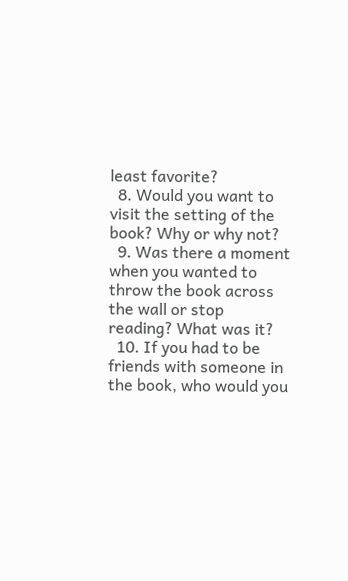least favorite?
  8. Would you want to visit the setting of the book? Why or why not?
  9. Was there a moment when you wanted to throw the book across the wall or stop reading? What was it?
  10. If you had to be friends with someone in the book, who would you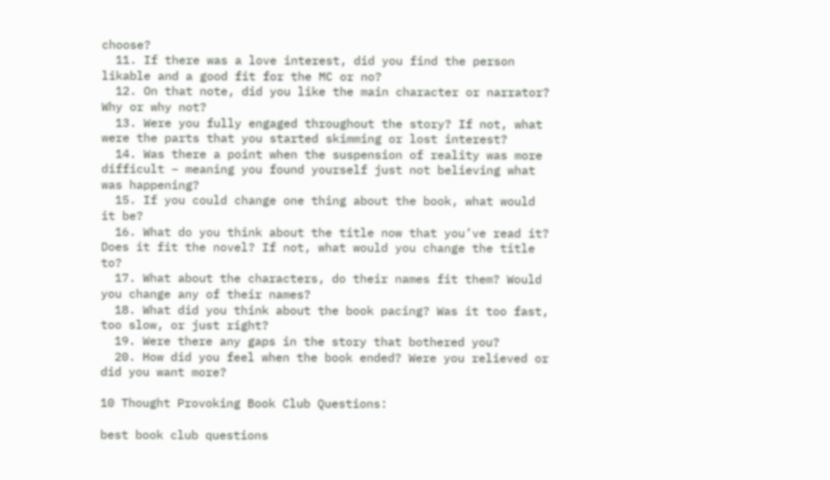choose?
  11. If there was a love interest, did you find the person likable and a good fit for the MC or no?
  12. On that note, did you like the main character or narrator? Why or why not?
  13. Were you fully engaged throughout the story? If not, what were the parts that you started skimming or lost interest?
  14. Was there a point when the suspension of reality was more difficult – meaning you found yourself just not believing what was happening?
  15. If you could change one thing about the book, what would it be?
  16. What do you think about the title now that you’ve read it? Does it fit the novel? If not, what would you change the title to?
  17. What about the characters, do their names fit them? Would you change any of their names?
  18. What did you think about the book pacing? Was it too fast, too slow, or just right?
  19. Were there any gaps in the story that bothered you?
  20. How did you feel when the book ended? Were you relieved or did you want more?

10 Thought Provoking Book Club Questions:

best book club questions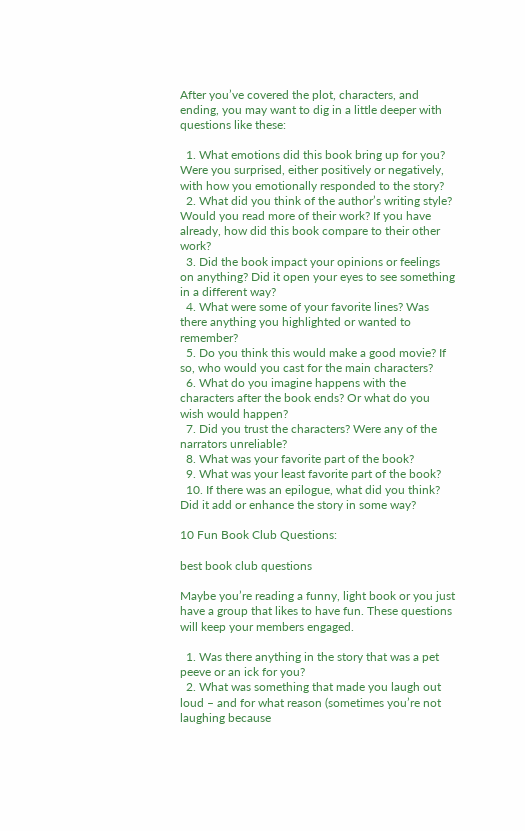After you’ve covered the plot, characters, and ending, you may want to dig in a little deeper with questions like these:

  1. What emotions did this book bring up for you? Were you surprised, either positively or negatively, with how you emotionally responded to the story?
  2. What did you think of the author’s writing style? Would you read more of their work? If you have already, how did this book compare to their other work?
  3. Did the book impact your opinions or feelings on anything? Did it open your eyes to see something in a different way?
  4. What were some of your favorite lines? Was there anything you highlighted or wanted to remember?
  5. Do you think this would make a good movie? If so, who would you cast for the main characters?
  6. What do you imagine happens with the characters after the book ends? Or what do you wish would happen?
  7. Did you trust the characters? Were any of the narrators unreliable?
  8. What was your favorite part of the book?
  9. What was your least favorite part of the book?
  10. If there was an epilogue, what did you think? Did it add or enhance the story in some way?

10 Fun Book Club Questions:

best book club questions

Maybe you’re reading a funny, light book or you just have a group that likes to have fun. These questions will keep your members engaged.

  1. Was there anything in the story that was a pet peeve or an ick for you?
  2. What was something that made you laugh out loud – and for what reason (sometimes you’re not laughing because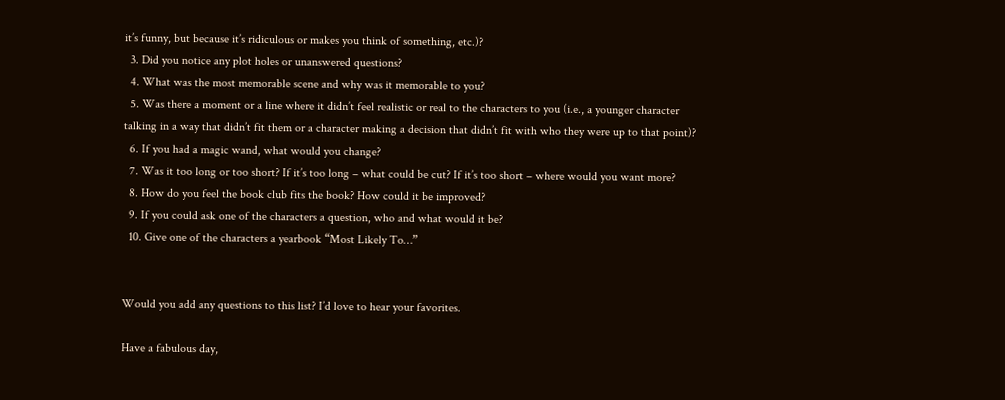it’s funny, but because it’s ridiculous or makes you think of something, etc.)?
  3. Did you notice any plot holes or unanswered questions?
  4. What was the most memorable scene and why was it memorable to you?
  5. Was there a moment or a line where it didn’t feel realistic or real to the characters to you (i.e., a younger character talking in a way that didn’t fit them or a character making a decision that didn’t fit with who they were up to that point)?
  6. If you had a magic wand, what would you change?
  7. Was it too long or too short? If it’s too long – what could be cut? If it’s too short – where would you want more?
  8. How do you feel the book club fits the book? How could it be improved?
  9. If you could ask one of the characters a question, who and what would it be?
  10. Give one of the characters a yearbook “Most Likely To…”


Would you add any questions to this list? I’d love to hear your favorites.

Have a fabulous day,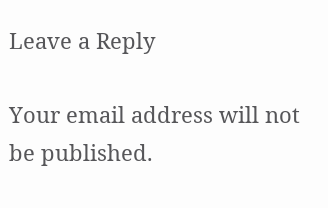Leave a Reply

Your email address will not be published.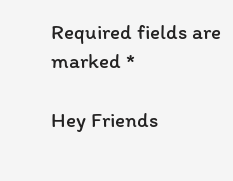Required fields are marked *

Hey Friends